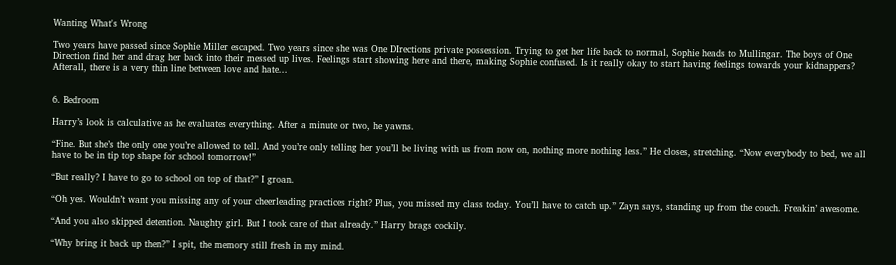Wanting What's Wrong

Two years have passed since Sophie Miller escaped. Two years since she was One DIrections private possession. Trying to get her life back to normal, Sophie heads to Mullingar. The boys of One Direction find her and drag her back into their messed up lives. Feelings start showing here and there, making Sophie confused. Is it really okay to start having feelings towards your kidnappers? Afterall, there is a very thin line between love and hate...


6. Bedroom

Harry’s look is calculative as he evaluates everything. After a minute or two, he yawns.

“Fine. But she’s the only one you’re allowed to tell. And you’re only telling her you’ll be living with us from now on, nothing more nothing less.” He closes, stretching. “Now everybody to bed, we all have to be in tip top shape for school tomorrow!”

“But really? I have to go to school on top of that?” I groan.

“Oh yes. Wouldn’t want you missing any of your cheerleading practices right? Plus, you missed my class today. You’ll have to catch up.” Zayn says, standing up from the couch. Freakin’ awesome.

“And you also skipped detention. Naughty girl. But I took care of that already.” Harry brags cockily.

“Why bring it back up then?” I spit, the memory still fresh in my mind.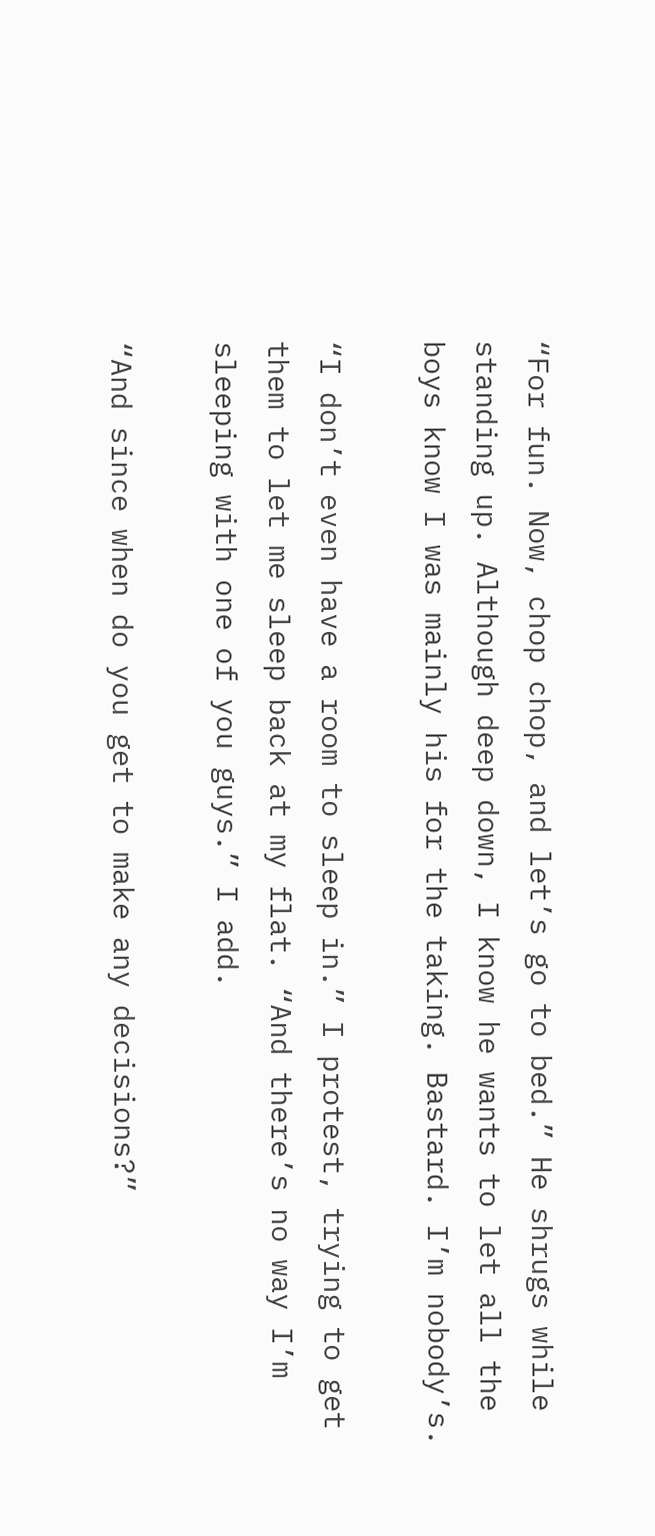“For fun. Now, chop chop, and let’s go to bed.” He shrugs while standing up. Although deep down, I know he wants to let all the boys know I was mainly his for the taking. Bastard. I’m nobody’s.

“I don’t even have a room to sleep in.” I protest, trying to get them to let me sleep back at my flat. “And there’s no way I’m sleeping with one of you guys.” I add.

“And since when do you get to make any decisions?”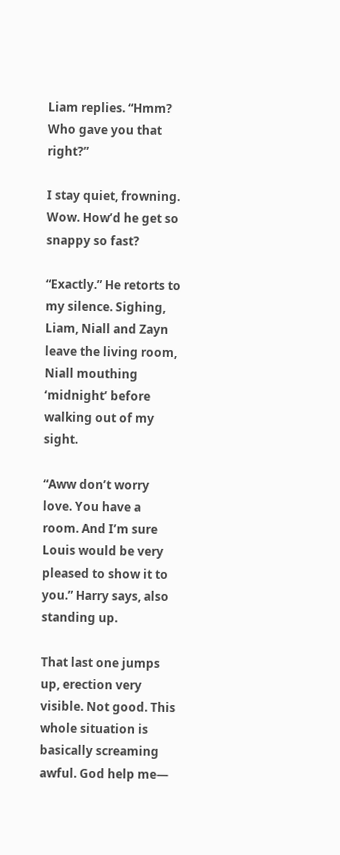Liam replies. “Hmm? Who gave you that right?”

I stay quiet, frowning. Wow. How’d he get so snappy so fast?

“Exactly.” He retorts to my silence. Sighing, Liam, Niall and Zayn leave the living room, Niall mouthing ‘midnight’ before walking out of my sight.

“Aww don’t worry love. You have a room. And I’m sure Louis would be very pleased to show it to you.” Harry says, also standing up.

That last one jumps up, erection very visible. Not good. This whole situation is basically screaming awful. God help me―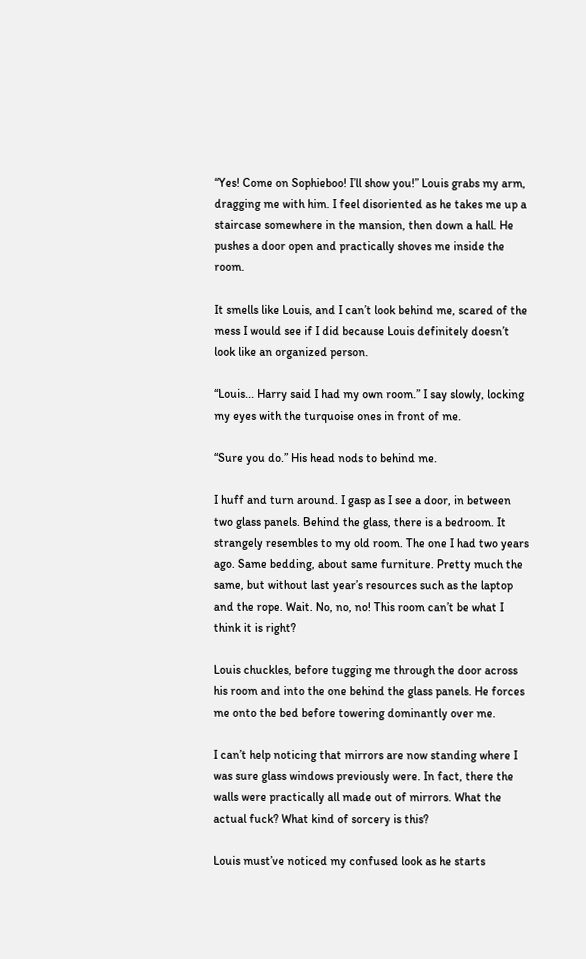“Yes! Come on Sophieboo! I’ll show you!” Louis grabs my arm, dragging me with him. I feel disoriented as he takes me up a staircase somewhere in the mansion, then down a hall. He pushes a door open and practically shoves me inside the room.

It smells like Louis, and I can’t look behind me, scared of the mess I would see if I did because Louis definitely doesn’t look like an organized person.

“Louis... Harry said I had my own room.” I say slowly, locking my eyes with the turquoise ones in front of me.

“Sure you do.” His head nods to behind me.

I huff and turn around. I gasp as I see a door, in between two glass panels. Behind the glass, there is a bedroom. It strangely resembles to my old room. The one I had two years ago. Same bedding, about same furniture. Pretty much the same, but without last year’s resources such as the laptop and the rope. Wait. No, no, no! This room can’t be what I think it is right?

Louis chuckles, before tugging me through the door across his room and into the one behind the glass panels. He forces me onto the bed before towering dominantly over me.

I can’t help noticing that mirrors are now standing where I was sure glass windows previously were. In fact, there the walls were practically all made out of mirrors. What the actual fuck? What kind of sorcery is this?

Louis must’ve noticed my confused look as he starts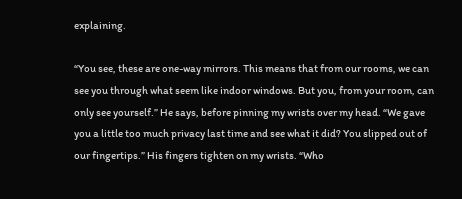explaining.

“You see, these are one-way mirrors. This means that from our rooms, we can see you through what seem like indoor windows. But you, from your room, can only see yourself.” He says, before pinning my wrists over my head. “We gave you a little too much privacy last time and see what it did? You slipped out of our fingertips.” His fingers tighten on my wrists. “Who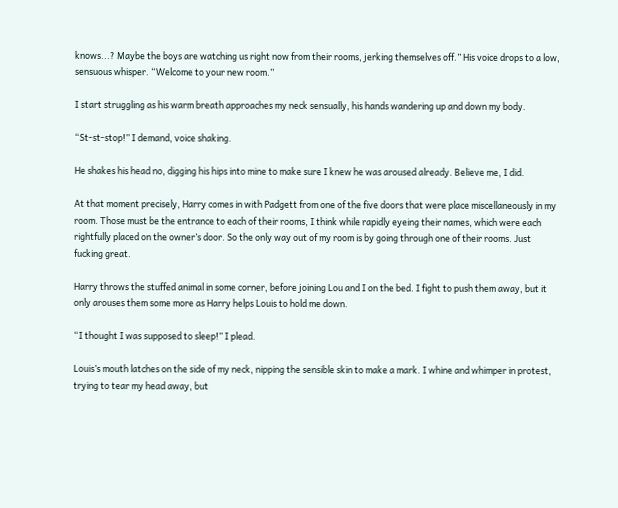knows...? Maybe the boys are watching us right now from their rooms, jerking themselves off.” His voice drops to a low, sensuous whisper. “Welcome to your new room.”

I start struggling as his warm breath approaches my neck sensually, his hands wandering up and down my body.

“St-st-stop!” I demand, voice shaking.

He shakes his head no, digging his hips into mine to make sure I knew he was aroused already. Believe me, I did.

At that moment precisely, Harry comes in with Padgett from one of the five doors that were place miscellaneously in my room. Those must be the entrance to each of their rooms, I think while rapidly eyeing their names, which were each rightfully placed on the owner’s door. So the only way out of my room is by going through one of their rooms. Just fucking great.

Harry throws the stuffed animal in some corner, before joining Lou and I on the bed. I fight to push them away, but it only arouses them some more as Harry helps Louis to hold me down.

“I thought I was supposed to sleep!” I plead.

Louis’s mouth latches on the side of my neck, nipping the sensible skin to make a mark. I whine and whimper in protest, trying to tear my head away, but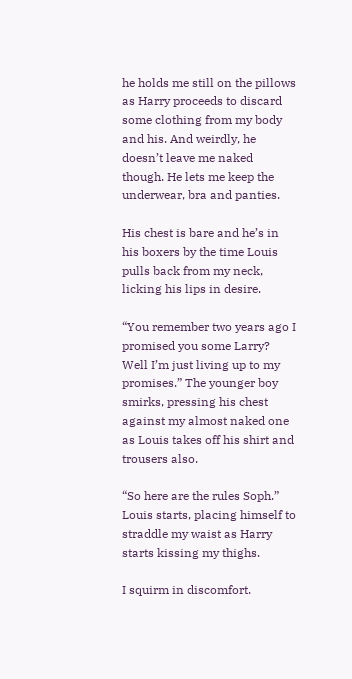he holds me still on the pillows as Harry proceeds to discard some clothing from my body and his. And weirdly, he doesn’t leave me naked though. He lets me keep the underwear, bra and panties.

His chest is bare and he’s in his boxers by the time Louis pulls back from my neck, licking his lips in desire.

“You remember two years ago I promised you some Larry? Well I’m just living up to my promises.” The younger boy smirks, pressing his chest against my almost naked one as Louis takes off his shirt and trousers also.

“So here are the rules Soph.” Louis starts, placing himself to straddle my waist as Harry starts kissing my thighs.

I squirm in discomfort.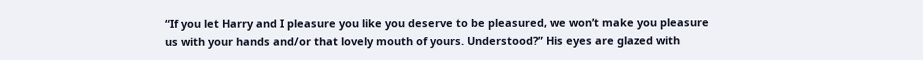“If you let Harry and I pleasure you like you deserve to be pleasured, we won’t make you pleasure us with your hands and/or that lovely mouth of yours. Understood?” His eyes are glazed with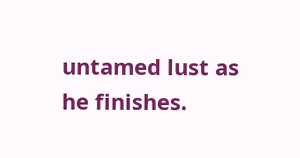untamed lust as he finishes.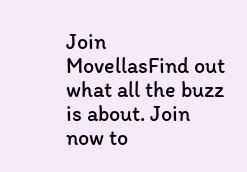Join MovellasFind out what all the buzz is about. Join now to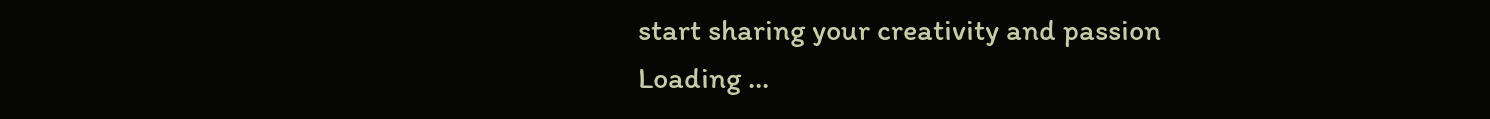start sharing your creativity and passion
Loading ...